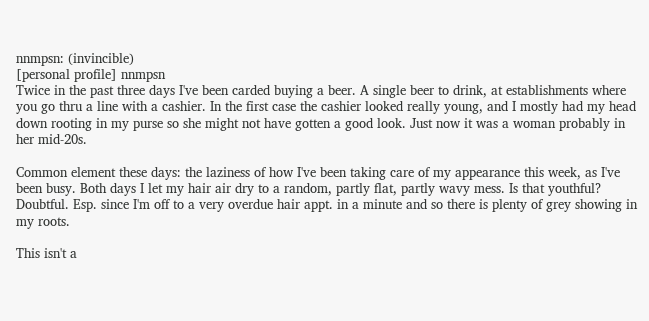nnmpsn: (invincible)
[personal profile] nnmpsn
Twice in the past three days I've been carded buying a beer. A single beer to drink, at establishments where you go thru a line with a cashier. In the first case the cashier looked really young, and I mostly had my head down rooting in my purse so she might not have gotten a good look. Just now it was a woman probably in her mid-20s.

Common element these days: the laziness of how I've been taking care of my appearance this week, as I've been busy. Both days I let my hair air dry to a random, partly flat, partly wavy mess. Is that youthful? Doubtful. Esp. since I'm off to a very overdue hair appt. in a minute and so there is plenty of grey showing in my roots.

This isn't a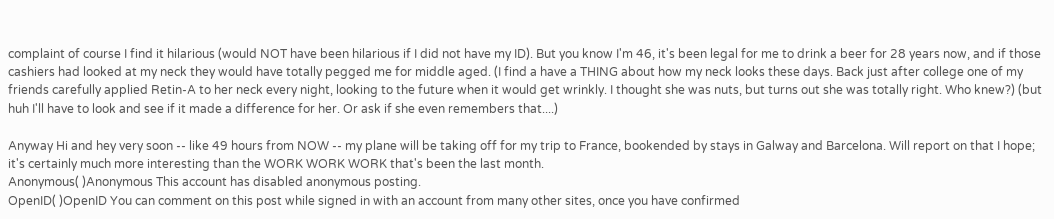complaint of course I find it hilarious (would NOT have been hilarious if I did not have my ID). But you know I'm 46, it's been legal for me to drink a beer for 28 years now, and if those cashiers had looked at my neck they would have totally pegged me for middle aged. (I find a have a THING about how my neck looks these days. Back just after college one of my friends carefully applied Retin-A to her neck every night, looking to the future when it would get wrinkly. I thought she was nuts, but turns out she was totally right. Who knew?) (but huh I'll have to look and see if it made a difference for her. Or ask if she even remembers that....)

Anyway Hi and hey very soon -- like 49 hours from NOW -- my plane will be taking off for my trip to France, bookended by stays in Galway and Barcelona. Will report on that I hope; it's certainly much more interesting than the WORK WORK WORK that's been the last month.
Anonymous( )Anonymous This account has disabled anonymous posting.
OpenID( )OpenID You can comment on this post while signed in with an account from many other sites, once you have confirmed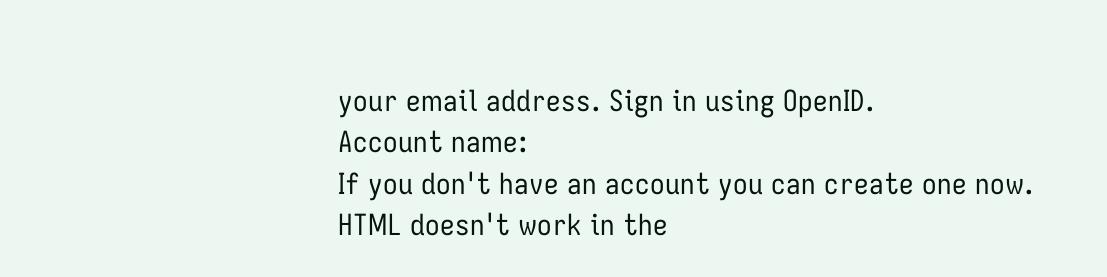your email address. Sign in using OpenID.
Account name:
If you don't have an account you can create one now.
HTML doesn't work in the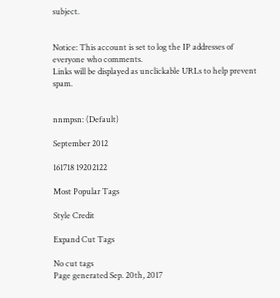subject.


Notice: This account is set to log the IP addresses of everyone who comments.
Links will be displayed as unclickable URLs to help prevent spam.


nnmpsn: (Default)

September 2012

161718 19202122

Most Popular Tags

Style Credit

Expand Cut Tags

No cut tags
Page generated Sep. 20th, 2017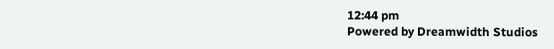12:44 pm
Powered by Dreamwidth Studios